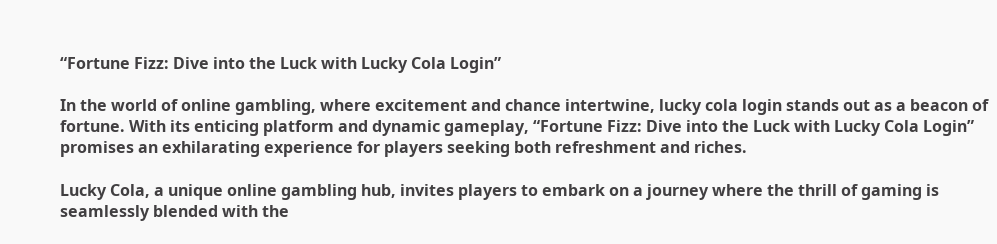“Fortune Fizz: Dive into the Luck with Lucky Cola Login”

In the world of online gambling, where excitement and chance intertwine, lucky cola login stands out as a beacon of fortune. With its enticing platform and dynamic gameplay, “Fortune Fizz: Dive into the Luck with Lucky Cola Login” promises an exhilarating experience for players seeking both refreshment and riches.

Lucky Cola, a unique online gambling hub, invites players to embark on a journey where the thrill of gaming is seamlessly blended with the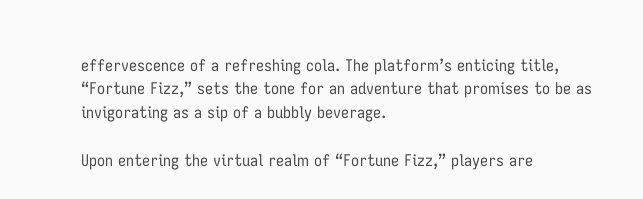effervescence of a refreshing cola. The platform’s enticing title, “Fortune Fizz,” sets the tone for an adventure that promises to be as invigorating as a sip of a bubbly beverage.

Upon entering the virtual realm of “Fortune Fizz,” players are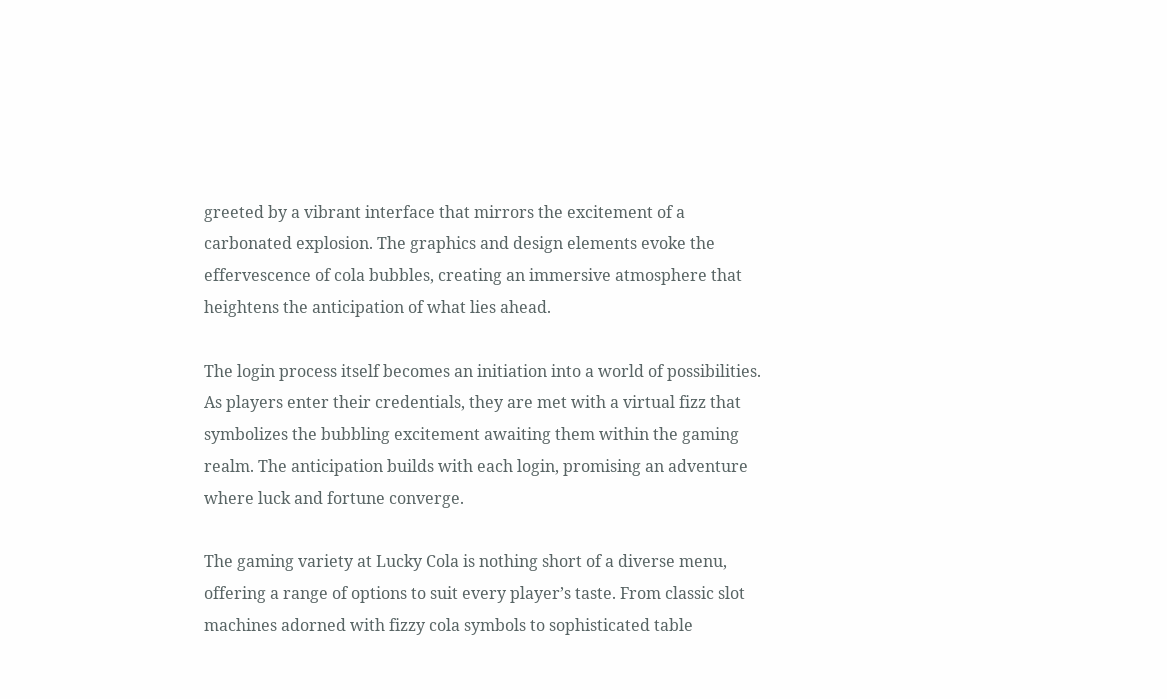greeted by a vibrant interface that mirrors the excitement of a carbonated explosion. The graphics and design elements evoke the effervescence of cola bubbles, creating an immersive atmosphere that heightens the anticipation of what lies ahead.

The login process itself becomes an initiation into a world of possibilities. As players enter their credentials, they are met with a virtual fizz that symbolizes the bubbling excitement awaiting them within the gaming realm. The anticipation builds with each login, promising an adventure where luck and fortune converge.

The gaming variety at Lucky Cola is nothing short of a diverse menu, offering a range of options to suit every player’s taste. From classic slot machines adorned with fizzy cola symbols to sophisticated table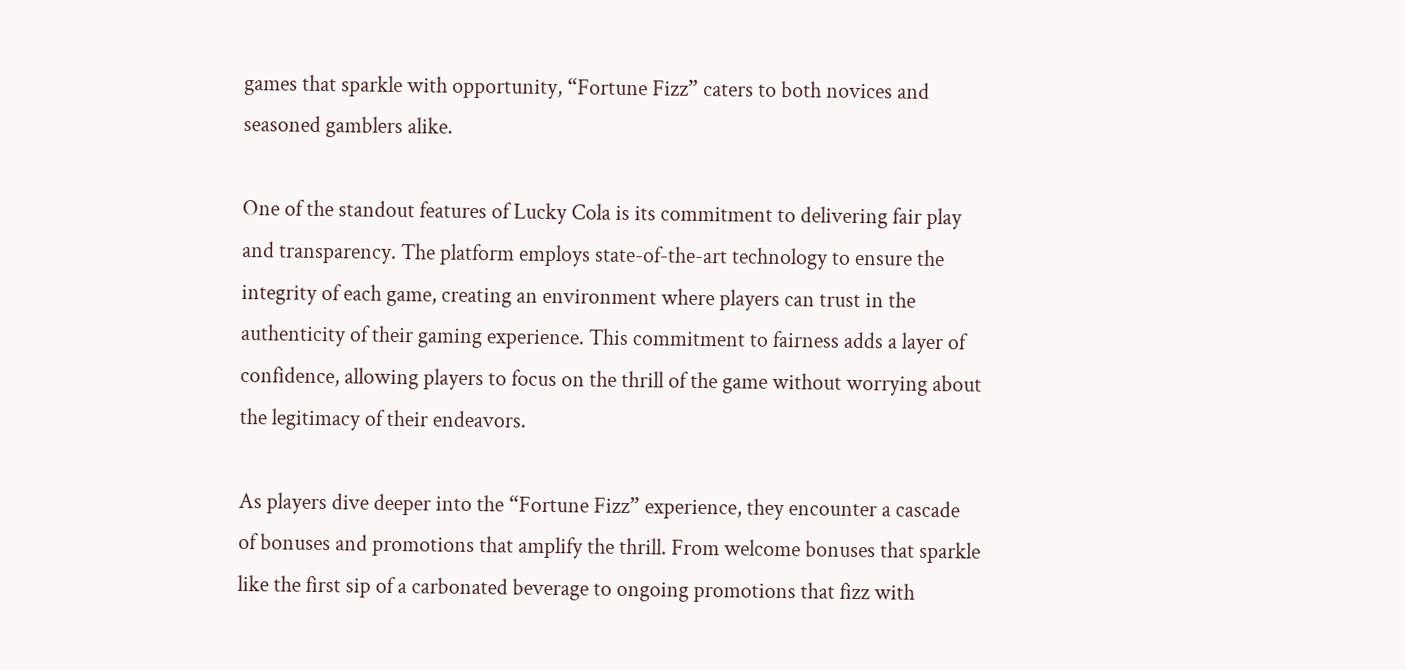games that sparkle with opportunity, “Fortune Fizz” caters to both novices and seasoned gamblers alike.

One of the standout features of Lucky Cola is its commitment to delivering fair play and transparency. The platform employs state-of-the-art technology to ensure the integrity of each game, creating an environment where players can trust in the authenticity of their gaming experience. This commitment to fairness adds a layer of confidence, allowing players to focus on the thrill of the game without worrying about the legitimacy of their endeavors.

As players dive deeper into the “Fortune Fizz” experience, they encounter a cascade of bonuses and promotions that amplify the thrill. From welcome bonuses that sparkle like the first sip of a carbonated beverage to ongoing promotions that fizz with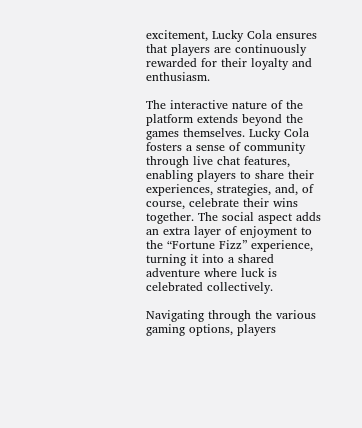excitement, Lucky Cola ensures that players are continuously rewarded for their loyalty and enthusiasm.

The interactive nature of the platform extends beyond the games themselves. Lucky Cola fosters a sense of community through live chat features, enabling players to share their experiences, strategies, and, of course, celebrate their wins together. The social aspect adds an extra layer of enjoyment to the “Fortune Fizz” experience, turning it into a shared adventure where luck is celebrated collectively.

Navigating through the various gaming options, players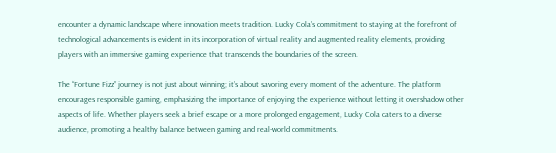encounter a dynamic landscape where innovation meets tradition. Lucky Cola’s commitment to staying at the forefront of technological advancements is evident in its incorporation of virtual reality and augmented reality elements, providing players with an immersive gaming experience that transcends the boundaries of the screen.

The “Fortune Fizz” journey is not just about winning; it’s about savoring every moment of the adventure. The platform encourages responsible gaming, emphasizing the importance of enjoying the experience without letting it overshadow other aspects of life. Whether players seek a brief escape or a more prolonged engagement, Lucky Cola caters to a diverse audience, promoting a healthy balance between gaming and real-world commitments.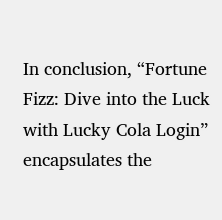In conclusion, “Fortune Fizz: Dive into the Luck with Lucky Cola Login” encapsulates the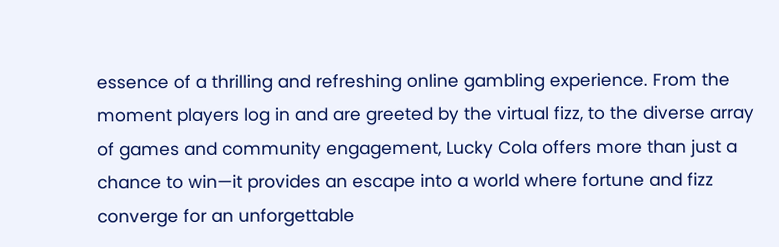essence of a thrilling and refreshing online gambling experience. From the moment players log in and are greeted by the virtual fizz, to the diverse array of games and community engagement, Lucky Cola offers more than just a chance to win—it provides an escape into a world where fortune and fizz converge for an unforgettable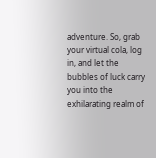adventure. So, grab your virtual cola, log in, and let the bubbles of luck carry you into the exhilarating realm of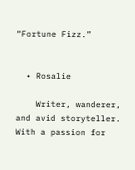“Fortune Fizz.”


  • Rosalie

    Writer, wanderer, and avid storyteller. With a passion for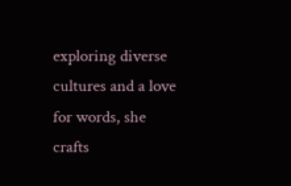exploring diverse cultures and a love for words, she crafts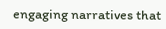engaging narratives that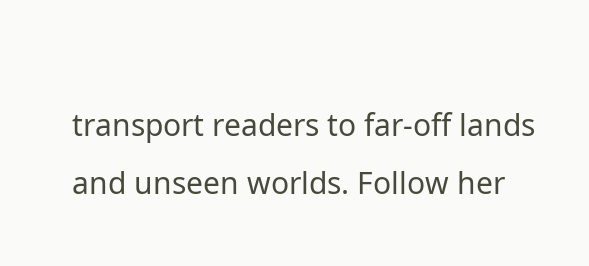transport readers to far-off lands and unseen worlds. Follow her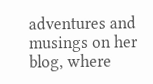adventures and musings on her blog, where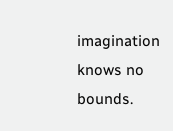imagination knows no bounds.